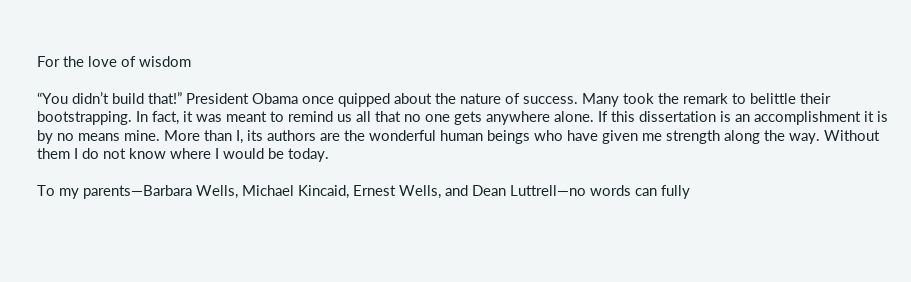For the love of wisdom

“You didn’t build that!” President Obama once quipped about the nature of success. Many took the remark to belittle their bootstrapping. In fact, it was meant to remind us all that no one gets anywhere alone. If this dissertation is an accomplishment it is by no means mine. More than I, its authors are the wonderful human beings who have given me strength along the way. Without them I do not know where I would be today.

To my parents—Barbara Wells, Michael Kincaid, Ernest Wells, and Dean Luttrell—no words can fully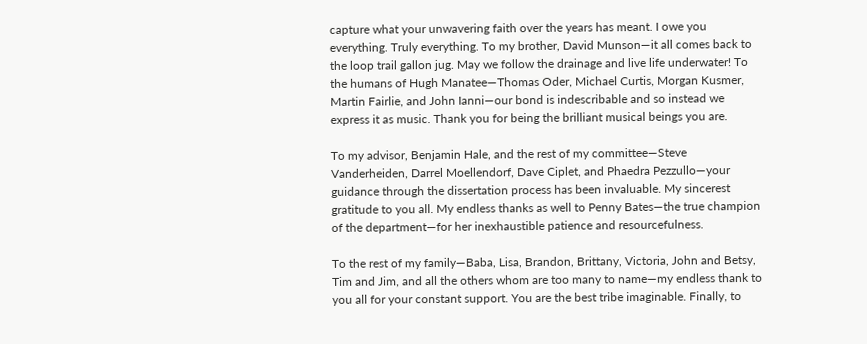capture what your unwavering faith over the years has meant. I owe you everything. Truly everything. To my brother, David Munson—it all comes back to the loop trail gallon jug. May we follow the drainage and live life underwater! To the humans of Hugh Manatee—Thomas Oder, Michael Curtis, Morgan Kusmer, Martin Fairlie, and John Ianni—our bond is indescribable and so instead we express it as music. Thank you for being the brilliant musical beings you are.

To my advisor, Benjamin Hale, and the rest of my committee—Steve Vanderheiden, Darrel Moellendorf, Dave Ciplet, and Phaedra Pezzullo—your guidance through the dissertation process has been invaluable. My sincerest gratitude to you all. My endless thanks as well to Penny Bates—the true champion of the department—for her inexhaustible patience and resourcefulness.

To the rest of my family—Baba, Lisa, Brandon, Brittany, Victoria, John and Betsy, Tim and Jim, and all the others whom are too many to name—my endless thank to you all for your constant support. You are the best tribe imaginable. Finally, to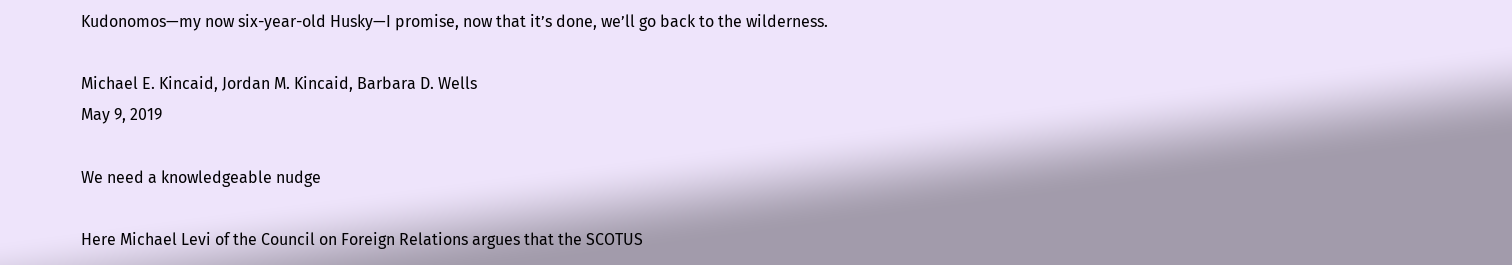Kudonomos—my now six-year-old Husky—I promise, now that it’s done, we’ll go back to the wilderness.

Michael E. Kincaid, Jordan M. Kincaid, Barbara D. Wells
May 9, 2019

We need a knowledgeable nudge

Here Michael Levi of the Council on Foreign Relations argues that the SCOTUS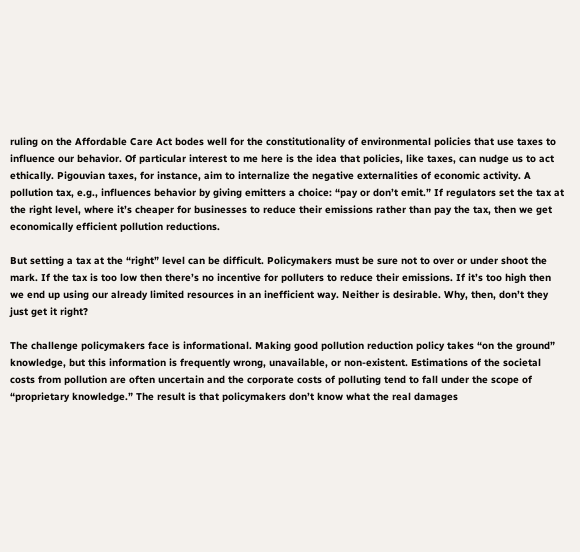ruling on the Affordable Care Act bodes well for the constitutionality of environmental policies that use taxes to influence our behavior. Of particular interest to me here is the idea that policies, like taxes, can nudge us to act ethically. Pigouvian taxes, for instance, aim to internalize the negative externalities of economic activity. A pollution tax, e.g., influences behavior by giving emitters a choice: “pay or don’t emit.” If regulators set the tax at the right level, where it’s cheaper for businesses to reduce their emissions rather than pay the tax, then we get economically efficient pollution reductions.

But setting a tax at the “right” level can be difficult. Policymakers must be sure not to over or under shoot the mark. If the tax is too low then there’s no incentive for polluters to reduce their emissions. If it’s too high then we end up using our already limited resources in an inefficient way. Neither is desirable. Why, then, don’t they just get it right?

The challenge policymakers face is informational. Making good pollution reduction policy takes “on the ground” knowledge, but this information is frequently wrong, unavailable, or non-existent. Estimations of the societal costs from pollution are often uncertain and the corporate costs of polluting tend to fall under the scope of “proprietary knowledge.” The result is that policymakers don’t know what the real damages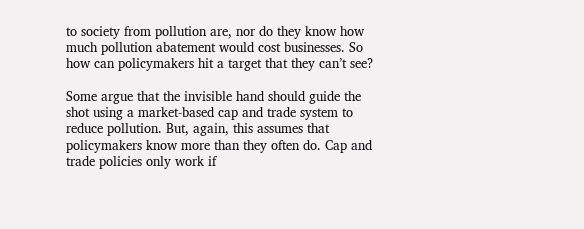to society from pollution are, nor do they know how much pollution abatement would cost businesses. So how can policymakers hit a target that they can’t see?

Some argue that the invisible hand should guide the shot using a market-based cap and trade system to reduce pollution. But, again, this assumes that policymakers know more than they often do. Cap and trade policies only work if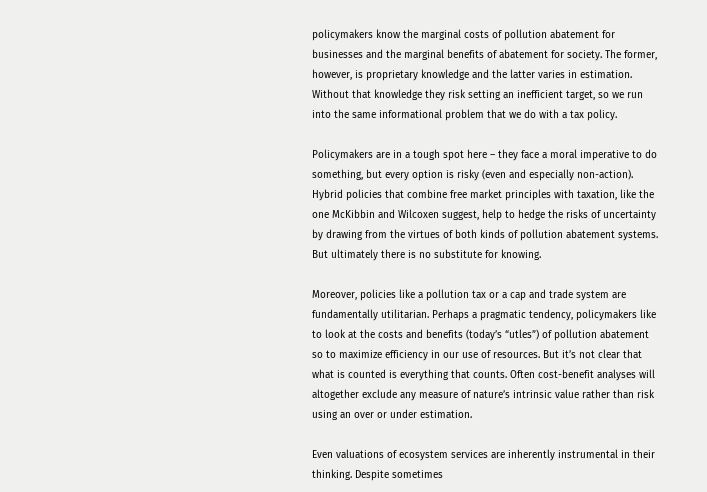policymakers know the marginal costs of pollution abatement for businesses and the marginal benefits of abatement for society. The former, however, is proprietary knowledge and the latter varies in estimation. Without that knowledge they risk setting an inefficient target, so we run into the same informational problem that we do with a tax policy.

Policymakers are in a tough spot here – they face a moral imperative to do something, but every option is risky (even and especially non-action). Hybrid policies that combine free market principles with taxation, like the one McKibbin and Wilcoxen suggest, help to hedge the risks of uncertainty by drawing from the virtues of both kinds of pollution abatement systems. But ultimately there is no substitute for knowing.

Moreover, policies like a pollution tax or a cap and trade system are fundamentally utilitarian. Perhaps a pragmatic tendency, policymakers like to look at the costs and benefits (today’s “utles”) of pollution abatement so to maximize efficiency in our use of resources. But it’s not clear that what is counted is everything that counts. Often cost-benefit analyses will altogether exclude any measure of nature’s intrinsic value rather than risk using an over or under estimation.

Even valuations of ecosystem services are inherently instrumental in their thinking. Despite sometimes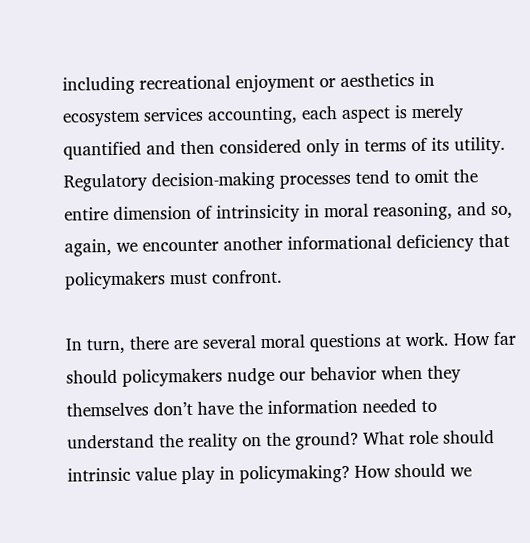including recreational enjoyment or aesthetics in ecosystem services accounting, each aspect is merely quantified and then considered only in terms of its utility. Regulatory decision-making processes tend to omit the entire dimension of intrinsicity in moral reasoning, and so, again, we encounter another informational deficiency that policymakers must confront.

In turn, there are several moral questions at work. How far should policymakers nudge our behavior when they themselves don’t have the information needed to understand the reality on the ground? What role should intrinsic value play in policymaking? How should we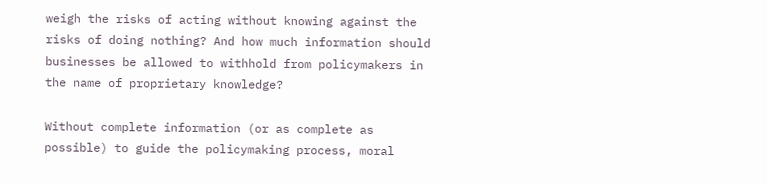weigh the risks of acting without knowing against the risks of doing nothing? And how much information should businesses be allowed to withhold from policymakers in the name of proprietary knowledge?

Without complete information (or as complete as possible) to guide the policymaking process, moral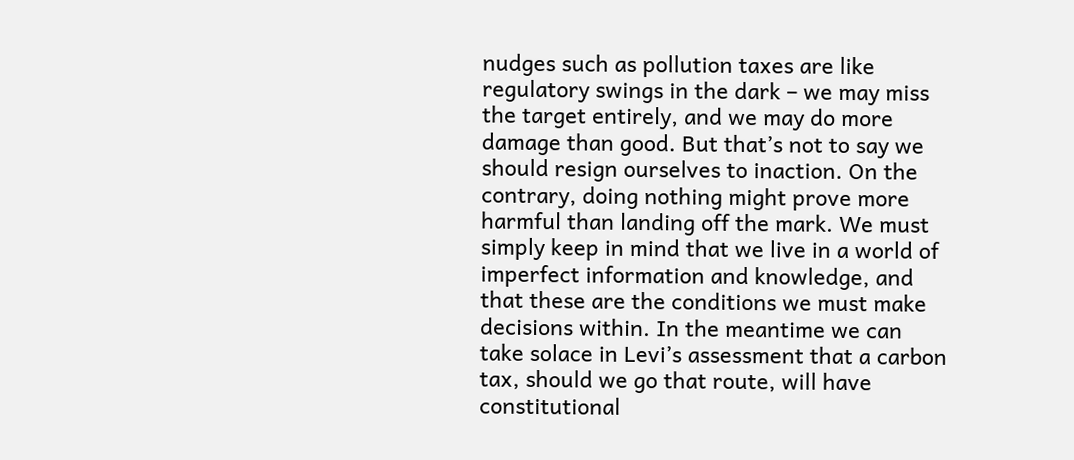nudges such as pollution taxes are like regulatory swings in the dark – we may miss the target entirely, and we may do more damage than good. But that’s not to say we should resign ourselves to inaction. On the contrary, doing nothing might prove more harmful than landing off the mark. We must simply keep in mind that we live in a world of imperfect information and knowledge, and that these are the conditions we must make decisions within. In the meantime we can take solace in Levi’s assessment that a carbon tax, should we go that route, will have constitutional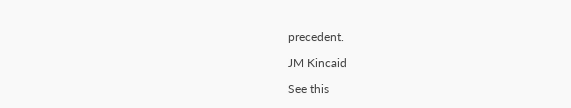precedent.

JM Kincaid

See this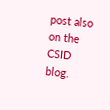post also on the CSID blog.